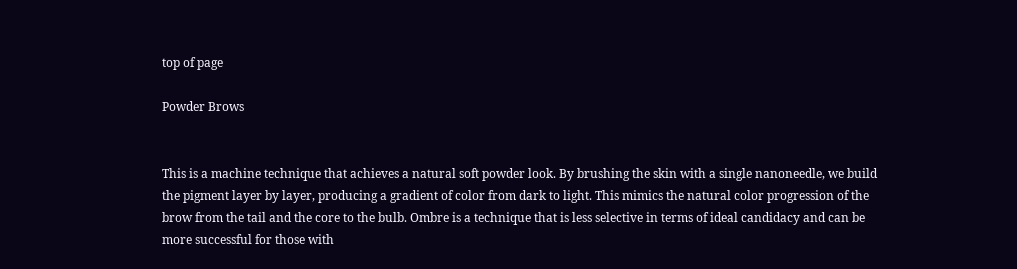top of page

Powder Brows


This is a machine technique that achieves a natural soft powder look. By brushing the skin with a single nanoneedle, we build the pigment layer by layer, producing a gradient of color from dark to light. This mimics the natural color progression of the brow from the tail and the core to the bulb. Ombre is a technique that is less selective in terms of ideal candidacy and can be more successful for those with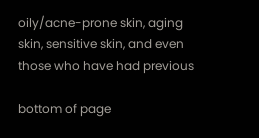oily/acne-prone skin, aging skin, sensitive skin, and even those who have had previous

bottom of page